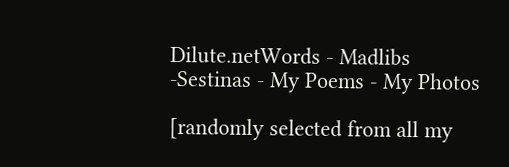Dilute.netWords - Madlibs -Sestinas - My Poems - My Photos

[randomly selected from all my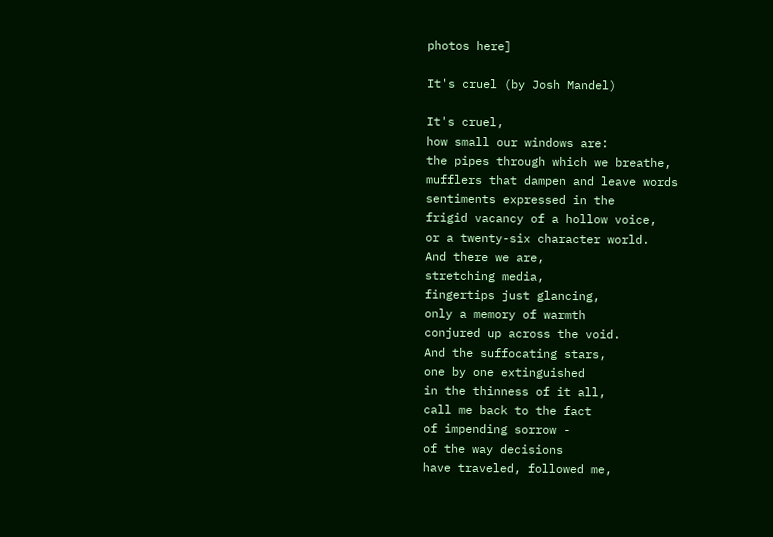photos here]

It's cruel (by Josh Mandel)

It's cruel,
how small our windows are:
the pipes through which we breathe,
mufflers that dampen and leave words
sentiments expressed in the
frigid vacancy of a hollow voice,
or a twenty-six character world.
And there we are,
stretching media,
fingertips just glancing,
only a memory of warmth
conjured up across the void.
And the suffocating stars,
one by one extinguished
in the thinness of it all,
call me back to the fact
of impending sorrow -
of the way decisions
have traveled, followed me,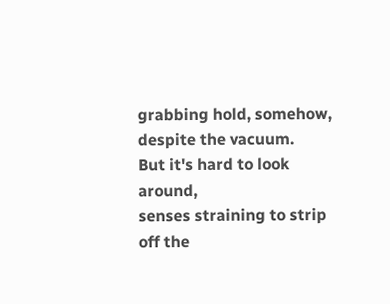grabbing hold, somehow,
despite the vacuum.
But it's hard to look around,
senses straining to strip off the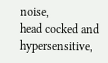noise,
head cocked and hypersensitive,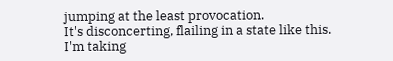jumping at the least provocation.
It's disconcerting, flailing in a state like this.
I'm taking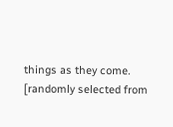things as they come.
[randomly selected from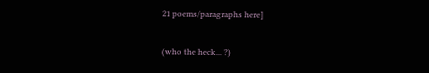21 poems/paragraphs here]

(who the heck... ?)